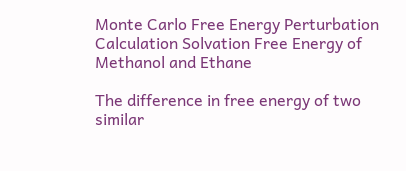Monte Carlo Free Energy Perturbation Calculation Solvation Free Energy of Methanol and Ethane

The difference in free energy of two similar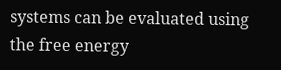systems can be evaluated using the free energy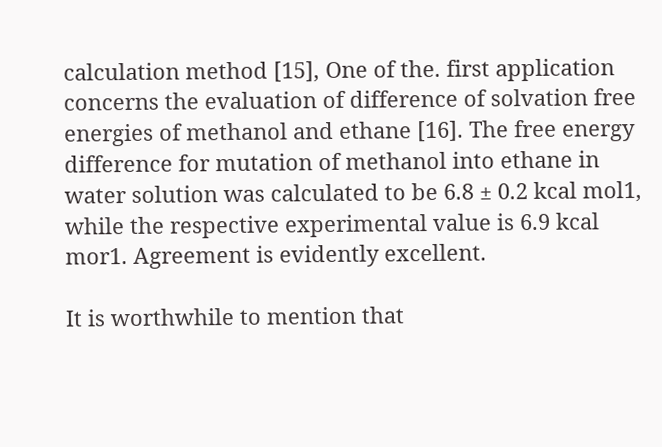calculation method [15], One of the. first application concerns the evaluation of difference of solvation free energies of methanol and ethane [16]. The free energy difference for mutation of methanol into ethane in water solution was calculated to be 6.8 ± 0.2 kcal mol1, while the respective experimental value is 6.9 kcal mor1. Agreement is evidently excellent.

It is worthwhile to mention that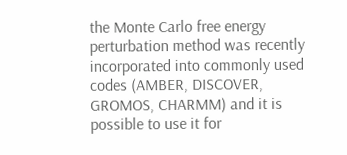the Monte Carlo free energy perturbation method was recently incorporated into commonly used codes (AMBER, DISCOVER, GROMOS, CHARMM) and it is possible to use it for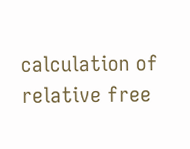calculation of relative free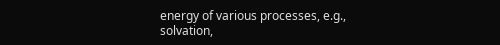energy of various processes, e.g., solvation,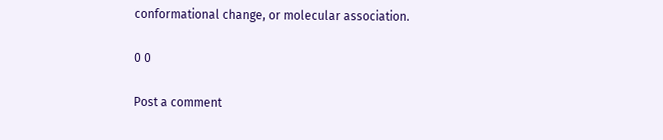conformational change, or molecular association.

0 0

Post a comment